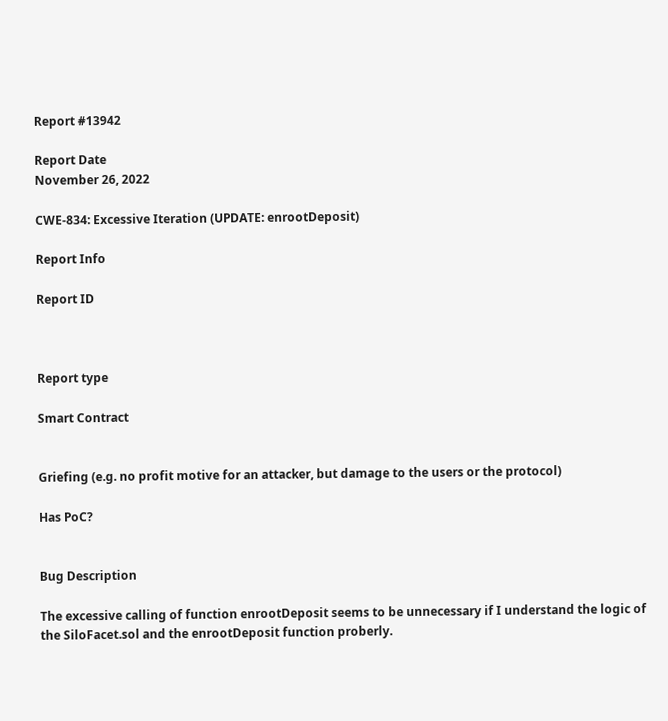Report #13942

Report Date
November 26, 2022

CWE-834: Excessive Iteration (UPDATE: enrootDeposit)

Report Info

Report ID



Report type

Smart Contract


Griefing (e.g. no profit motive for an attacker, but damage to the users or the protocol)

Has PoC?


Bug Description

The excessive calling of function enrootDeposit seems to be unnecessary if I understand the logic of the SiloFacet.sol and the enrootDeposit function proberly.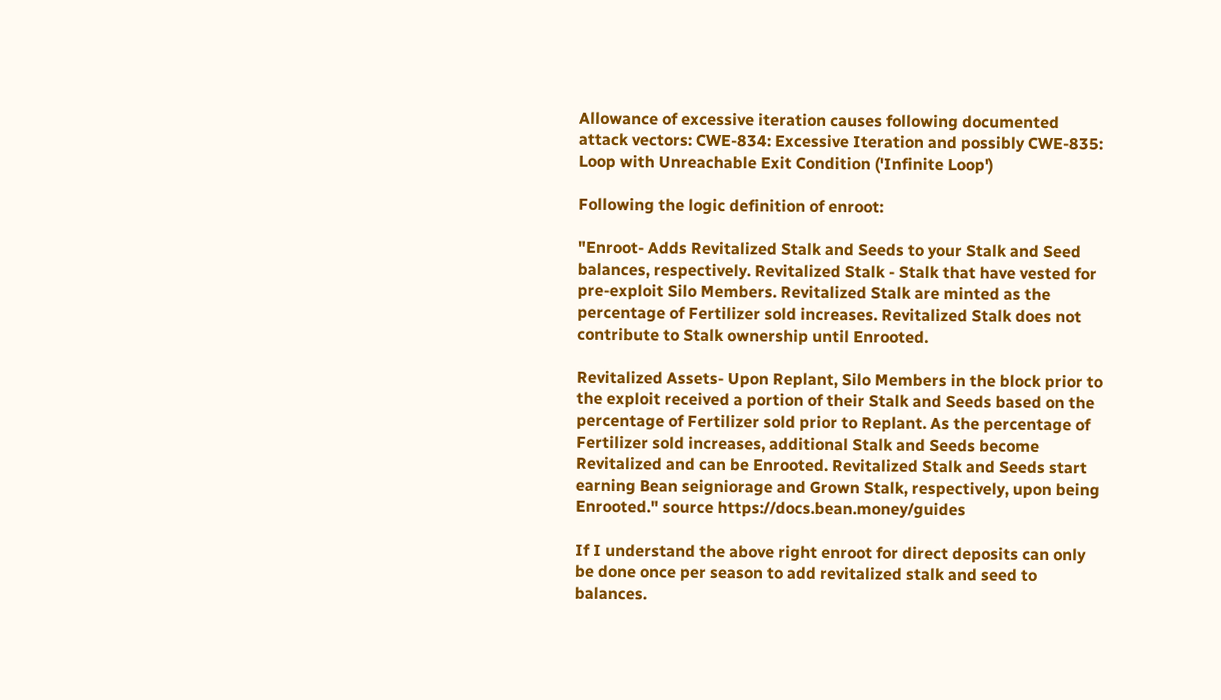Allowance of excessive iteration causes following documented attack vectors: CWE-834: Excessive Iteration and possibly CWE-835: Loop with Unreachable Exit Condition ('Infinite Loop')

Following the logic definition of enroot:

"Enroot- Adds Revitalized Stalk and Seeds to your Stalk and Seed balances, respectively. Revitalized Stalk - Stalk that have vested for pre-exploit Silo Members. Revitalized Stalk are minted as the percentage of Fertilizer sold increases. Revitalized Stalk does not contribute to Stalk ownership until Enrooted.

Revitalized Assets- Upon Replant, Silo Members in the block prior to the exploit received a portion of their Stalk and Seeds based on the percentage of Fertilizer sold prior to Replant. As the percentage of Fertilizer sold increases, additional Stalk and Seeds become Revitalized and can be Enrooted. Revitalized Stalk and Seeds start earning Bean seigniorage and Grown Stalk, respectively, upon being Enrooted." source https://docs.bean.money/guides

If I understand the above right enroot for direct deposits can only be done once per season to add revitalized stalk and seed to balances.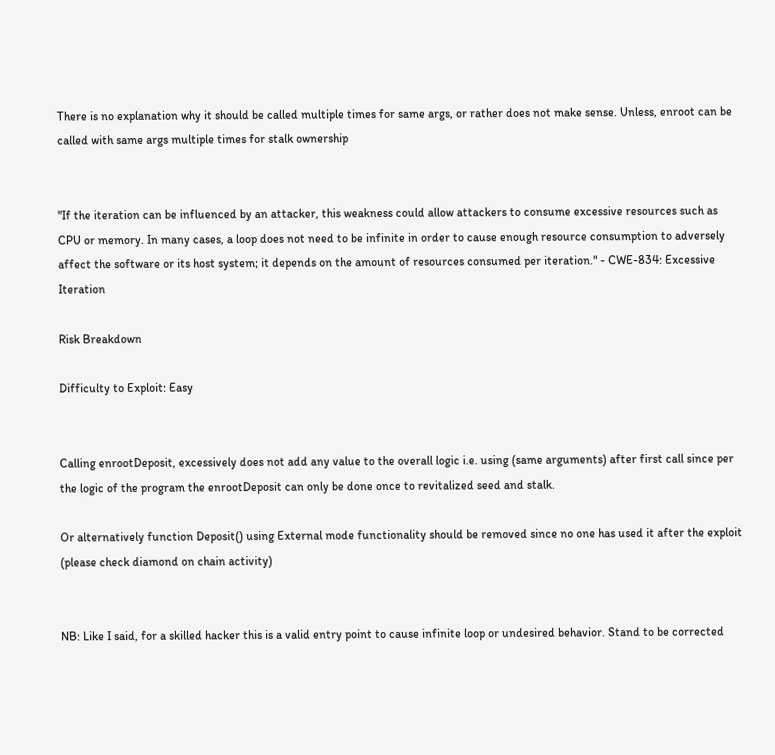There is no explanation why it should be called multiple times for same args, or rather does not make sense. Unless, enroot can be called with same args multiple times for stalk ownership


"If the iteration can be influenced by an attacker, this weakness could allow attackers to consume excessive resources such as CPU or memory. In many cases, a loop does not need to be infinite in order to cause enough resource consumption to adversely affect the software or its host system; it depends on the amount of resources consumed per iteration." - CWE-834: Excessive Iteration

Risk Breakdown

Difficulty to Exploit: Easy


Calling enrootDeposit, excessively does not add any value to the overall logic i.e. using (same arguments) after first call since per the logic of the program the enrootDeposit can only be done once to revitalized seed and stalk.

Or alternatively function Deposit() using External mode functionality should be removed since no one has used it after the exploit (please check diamond on chain activity)


NB: Like I said, for a skilled hacker this is a valid entry point to cause infinite loop or undesired behavior. Stand to be corrected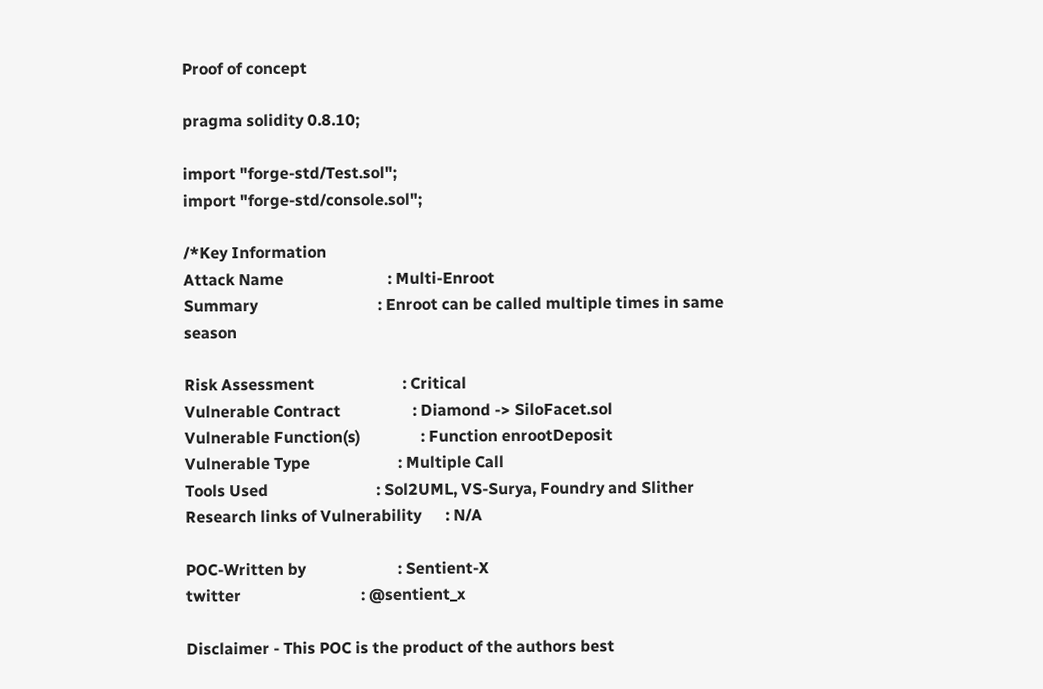Proof of concept

pragma solidity 0.8.10;

import "forge-std/Test.sol";
import "forge-std/console.sol";

/*Key Information
Attack Name                          : Multi-Enroot
Summary                              : Enroot can be called multiple times in same season

Risk Assessment                      : Critical
Vulnerable Contract                  : Diamond -> SiloFacet.sol
Vulnerable Function(s)               : Function enrootDeposit
Vulnerable Type                      : Multiple Call
Tools Used                           : Sol2UML, VS-Surya, Foundry and Slither
Research links of Vulnerability      : N/A

POC-Written by                       : Sentient-X
twitter                              : @sentient_x

Disclaimer - This POC is the product of the authors best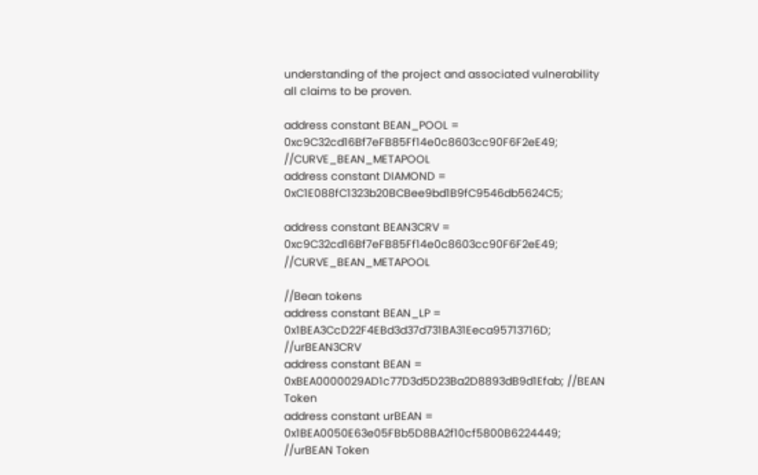understanding of the project and associated vulnerability all claims to be proven.

address constant BEAN_POOL = 0xc9C32cd16Bf7eFB85Ff14e0c8603cc90F6F2eE49; //CURVE_BEAN_METAPOOL
address constant DIAMOND = 0xC1E088fC1323b20BCBee9bd1B9fC9546db5624C5;

address constant BEAN3CRV = 0xc9C32cd16Bf7eFB85Ff14e0c8603cc90F6F2eE49; //CURVE_BEAN_METAPOOL

//Bean tokens
address constant BEAN_LP = 0x1BEA3CcD22F4EBd3d37d731BA31Eeca95713716D; //urBEAN3CRV
address constant BEAN = 0xBEA0000029AD1c77D3d5D23Ba2D8893dB9d1Efab; //BEAN Token
address constant urBEAN = 0x1BEA0050E63e05FBb5D8BA2f10cf5800B6224449; //urBEAN Token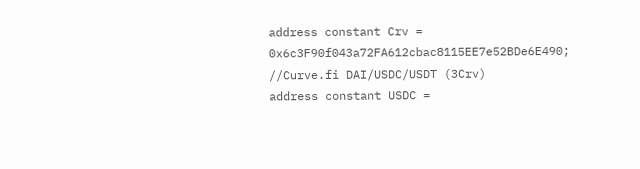address constant Crv = 0x6c3F90f043a72FA612cbac8115EE7e52BDe6E490; //Curve.fi DAI/USDC/USDT (3Crv)
address constant USDC =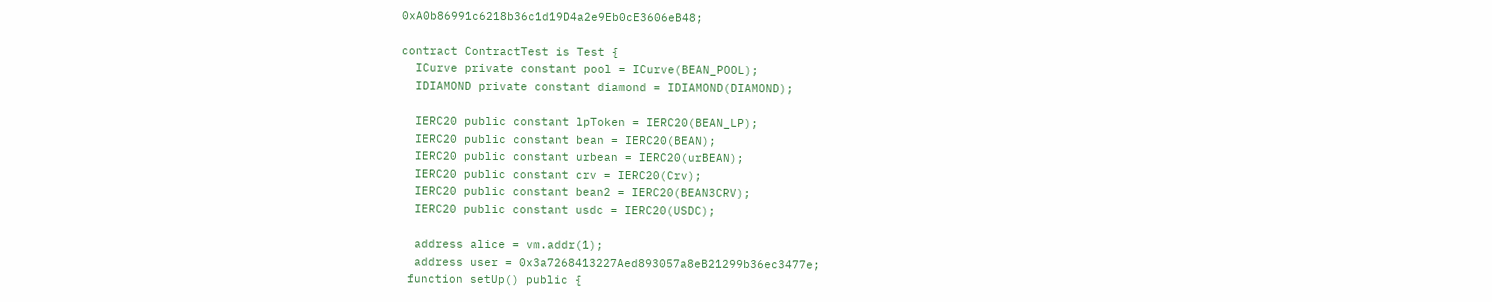0xA0b86991c6218b36c1d19D4a2e9Eb0cE3606eB48;

contract ContractTest is Test {
  ICurve private constant pool = ICurve(BEAN_POOL);
  IDIAMOND private constant diamond = IDIAMOND(DIAMOND);

  IERC20 public constant lpToken = IERC20(BEAN_LP);
  IERC20 public constant bean = IERC20(BEAN);
  IERC20 public constant urbean = IERC20(urBEAN);
  IERC20 public constant crv = IERC20(Crv);
  IERC20 public constant bean2 = IERC20(BEAN3CRV);
  IERC20 public constant usdc = IERC20(USDC);

  address alice = vm.addr(1);
  address user = 0x3a7268413227Aed893057a8eB21299b36ec3477e;
 function setUp() public {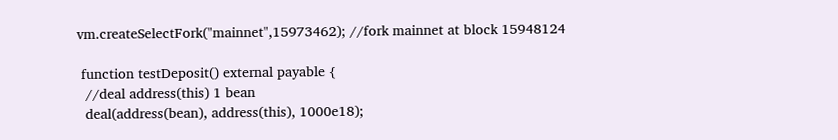vm.createSelectFork("mainnet",15973462); //fork mainnet at block 15948124

 function testDeposit() external payable {
  //deal address(this) 1 bean
  deal(address(bean), address(this), 1000e18);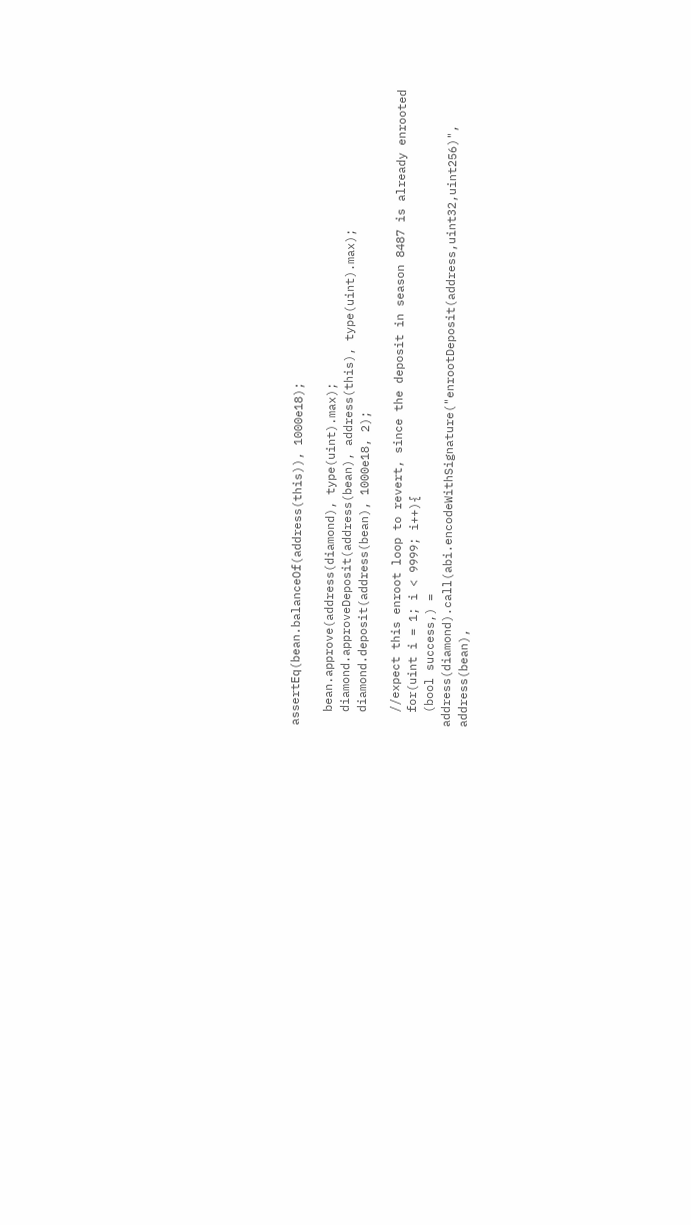assertEq(bean.balanceOf(address(this)), 1000e18);

  bean.approve(address(diamond), type(uint).max);
  diamond.approveDeposit(address(bean), address(this), type(uint).max);
  diamond.deposit(address(bean), 1000e18, 2);

  //expect this enroot loop to revert, since the deposit in season 8487 is already enrooted
  for(uint i = 1; i < 9999; i++){
  (bool success,) =  address(diamond).call(abi.encodeWithSignature("enrootDeposit(address,uint32,uint256)", address(bean),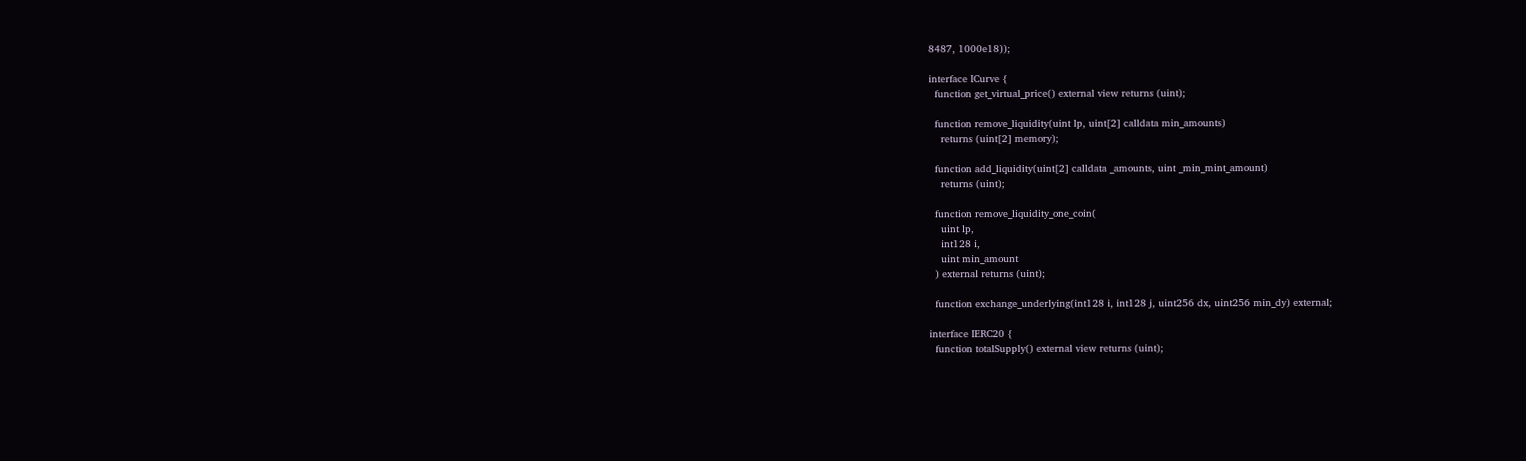8487, 1000e18));

interface ICurve {
  function get_virtual_price() external view returns (uint);

  function remove_liquidity(uint lp, uint[2] calldata min_amounts)
    returns (uint[2] memory);

  function add_liquidity(uint[2] calldata _amounts, uint _min_mint_amount)
    returns (uint);

  function remove_liquidity_one_coin(
    uint lp,
    int128 i,
    uint min_amount
  ) external returns (uint);

  function exchange_underlying(int128 i, int128 j, uint256 dx, uint256 min_dy) external;

interface IERC20 {
  function totalSupply() external view returns (uint);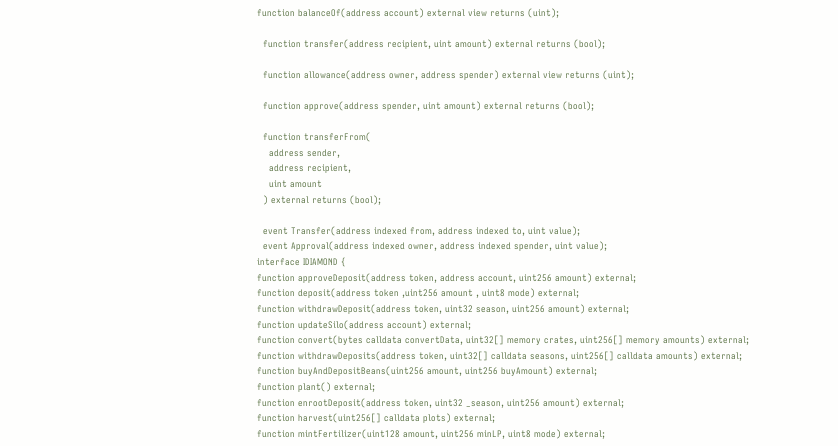function balanceOf(address account) external view returns (uint);

  function transfer(address recipient, uint amount) external returns (bool);

  function allowance(address owner, address spender) external view returns (uint);

  function approve(address spender, uint amount) external returns (bool);

  function transferFrom(
    address sender,
    address recipient,
    uint amount
  ) external returns (bool);

  event Transfer(address indexed from, address indexed to, uint value);
  event Approval(address indexed owner, address indexed spender, uint value);
interface IDIAMOND {
function approveDeposit(address token, address account, uint256 amount) external;
function deposit(address token ,uint256 amount , uint8 mode) external;
function withdrawDeposit(address token, uint32 season, uint256 amount) external;
function updateSilo(address account) external;
function convert(bytes calldata convertData, uint32[] memory crates, uint256[] memory amounts) external;
function withdrawDeposits(address token, uint32[] calldata seasons, uint256[] calldata amounts) external;
function buyAndDepositBeans(uint256 amount, uint256 buyAmount) external;
function plant() external;
function enrootDeposit(address token, uint32 _season, uint256 amount) external;
function harvest(uint256[] calldata plots) external;
function mintFertilizer(uint128 amount, uint256 minLP, uint8 mode) external;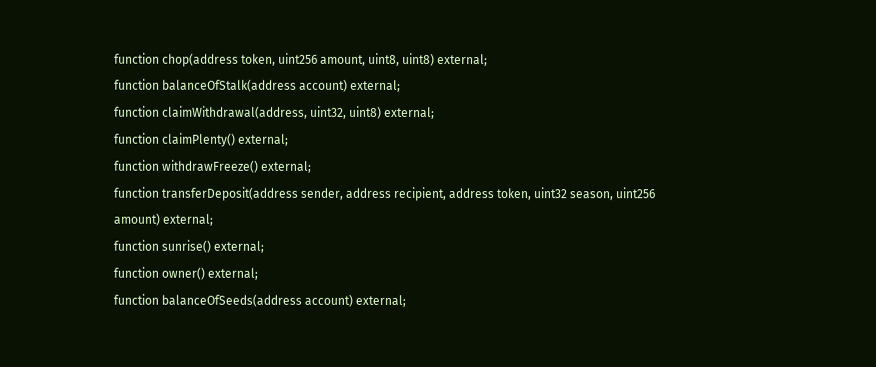function chop(address token, uint256 amount, uint8, uint8) external;
function balanceOfStalk(address account) external;
function claimWithdrawal(address, uint32, uint8) external;
function claimPlenty() external;
function withdrawFreeze() external;
function transferDeposit(address sender, address recipient, address token, uint32 season, uint256 amount) external;
function sunrise() external;
function owner() external;
function balanceOfSeeds(address account) external;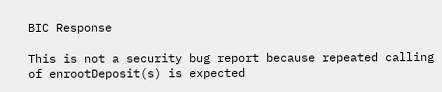BIC Response

This is not a security bug report because repeated calling of enrootDeposit(s) is expected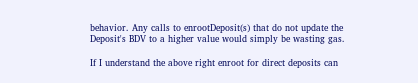behavior. Any calls to enrootDeposit(s) that do not update the Deposit's BDV to a higher value would simply be wasting gas.

If I understand the above right enroot for direct deposits can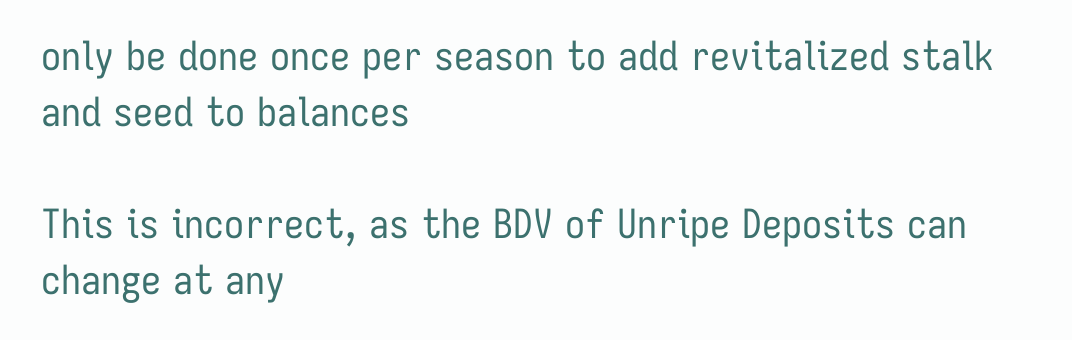only be done once per season to add revitalized stalk and seed to balances

This is incorrect, as the BDV of Unripe Deposits can change at any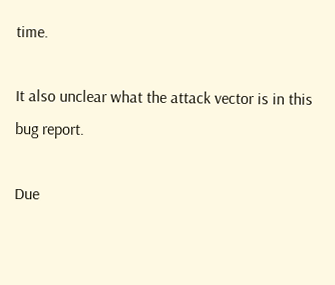time.

It also unclear what the attack vector is in this bug report.

Due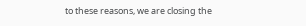to these reasons, we are closing the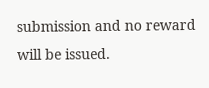submission and no reward will be issued.